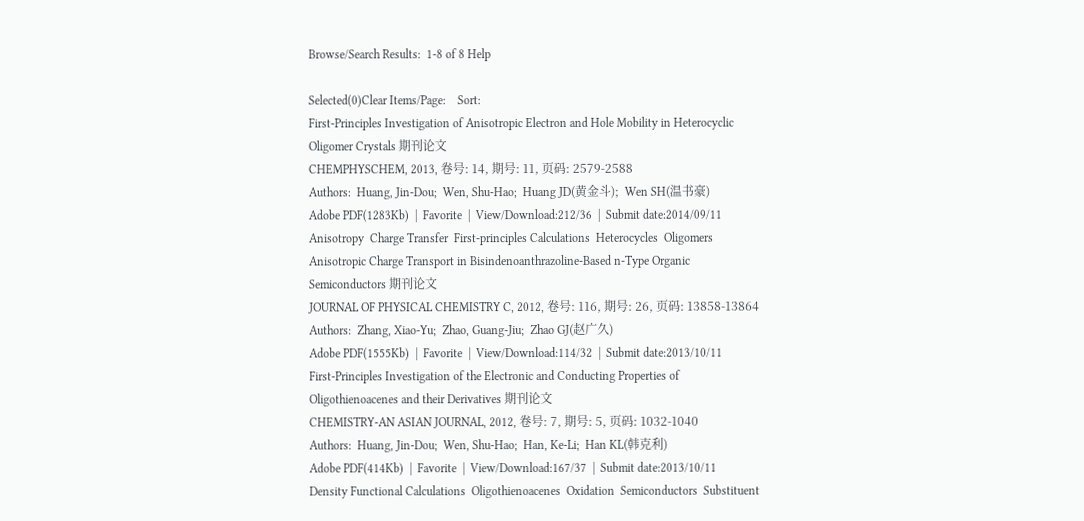Browse/Search Results:  1-8 of 8 Help

Selected(0)Clear Items/Page:    Sort:
First-Principles Investigation of Anisotropic Electron and Hole Mobility in Heterocyclic Oligomer Crystals 期刊论文
CHEMPHYSCHEM, 2013, 卷号: 14, 期号: 11, 页码: 2579-2588
Authors:  Huang, Jin-Dou;  Wen, Shu-Hao;  Huang JD(黄金斗);  Wen SH(温书豪)
Adobe PDF(1283Kb)  |  Favorite  |  View/Download:212/36  |  Submit date:2014/09/11
Anisotropy  Charge Transfer  First-principles Calculations  Heterocycles  Oligomers
Anisotropic Charge Transport in Bisindenoanthrazoline-Based n-Type Organic Semiconductors 期刊论文
JOURNAL OF PHYSICAL CHEMISTRY C, 2012, 卷号: 116, 期号: 26, 页码: 13858-13864
Authors:  Zhang, Xiao-Yu;  Zhao, Guang-Jiu;  Zhao GJ(赵广久)
Adobe PDF(1555Kb)  |  Favorite  |  View/Download:114/32  |  Submit date:2013/10/11
First-Principles Investigation of the Electronic and Conducting Properties of Oligothienoacenes and their Derivatives 期刊论文
CHEMISTRY-AN ASIAN JOURNAL, 2012, 卷号: 7, 期号: 5, 页码: 1032-1040
Authors:  Huang, Jin-Dou;  Wen, Shu-Hao;  Han, Ke-Li;  Han KL(韩克利)
Adobe PDF(414Kb)  |  Favorite  |  View/Download:167/37  |  Submit date:2013/10/11
Density Functional Calculations  Oligothienoacenes  Oxidation  Semiconductors  Substituent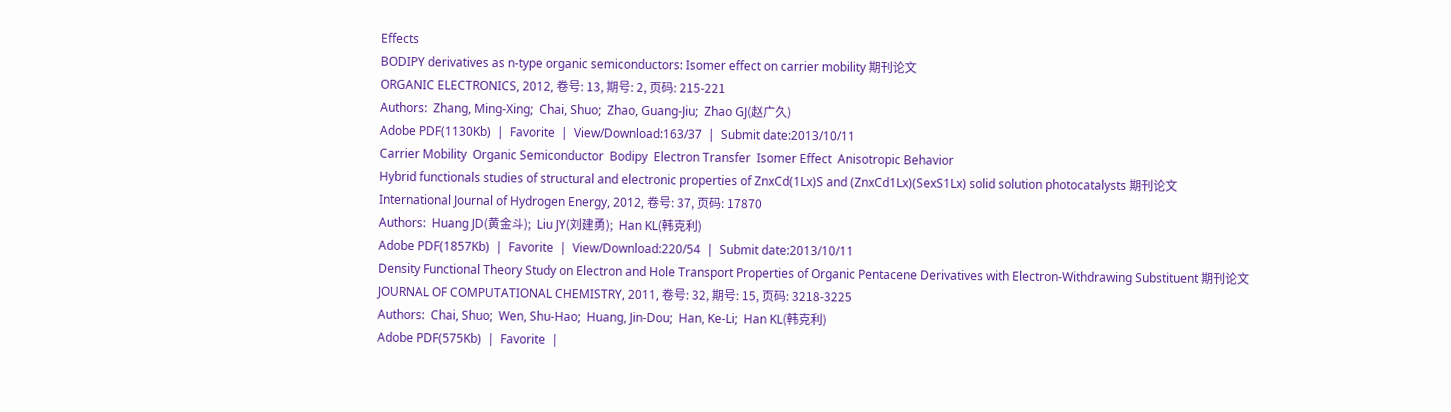Effects
BODIPY derivatives as n-type organic semiconductors: Isomer effect on carrier mobility 期刊论文
ORGANIC ELECTRONICS, 2012, 卷号: 13, 期号: 2, 页码: 215-221
Authors:  Zhang, Ming-Xing;  Chai, Shuo;  Zhao, Guang-Jiu;  Zhao GJ(赵广久)
Adobe PDF(1130Kb)  |  Favorite  |  View/Download:163/37  |  Submit date:2013/10/11
Carrier Mobility  Organic Semiconductor  Bodipy  Electron Transfer  Isomer Effect  Anisotropic Behavior
Hybrid functionals studies of structural and electronic properties of ZnxCd(1Lx)S and (ZnxCd1Lx)(SexS1Lx) solid solution photocatalysts 期刊论文
International Journal of Hydrogen Energy, 2012, 卷号: 37, 页码: 17870
Authors:  Huang JD(黄金斗);  Liu JY(刘建勇);  Han KL(韩克利)
Adobe PDF(1857Kb)  |  Favorite  |  View/Download:220/54  |  Submit date:2013/10/11
Density Functional Theory Study on Electron and Hole Transport Properties of Organic Pentacene Derivatives with Electron-Withdrawing Substituent 期刊论文
JOURNAL OF COMPUTATIONAL CHEMISTRY, 2011, 卷号: 32, 期号: 15, 页码: 3218-3225
Authors:  Chai, Shuo;  Wen, Shu-Hao;  Huang, Jin-Dou;  Han, Ke-Li;  Han KL(韩克利)
Adobe PDF(575Kb)  |  Favorite  |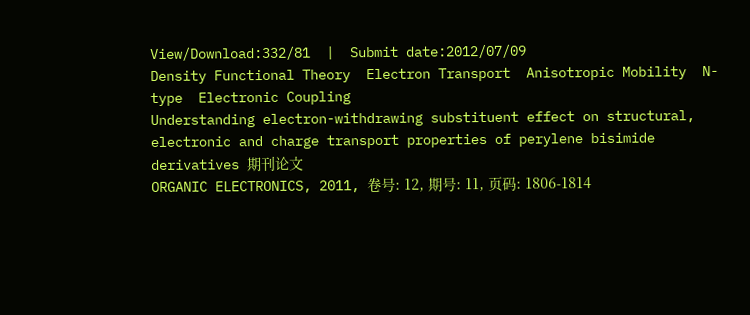View/Download:332/81  |  Submit date:2012/07/09
Density Functional Theory  Electron Transport  Anisotropic Mobility  N-type  Electronic Coupling
Understanding electron-withdrawing substituent effect on structural, electronic and charge transport properties of perylene bisimide derivatives 期刊论文
ORGANIC ELECTRONICS, 2011, 卷号: 12, 期号: 11, 页码: 1806-1814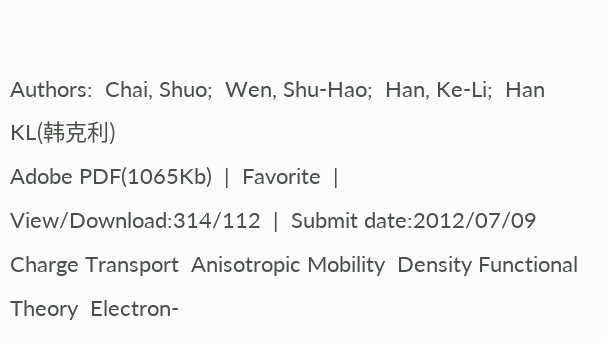Authors:  Chai, Shuo;  Wen, Shu-Hao;  Han, Ke-Li;  Han KL(韩克利)
Adobe PDF(1065Kb)  |  Favorite  |  View/Download:314/112  |  Submit date:2012/07/09
Charge Transport  Anisotropic Mobility  Density Functional Theory  Electron-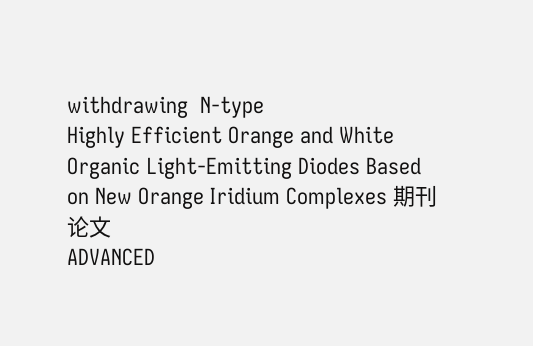withdrawing  N-type
Highly Efficient Orange and White Organic Light-Emitting Diodes Based on New Orange Iridium Complexes 期刊论文
ADVANCED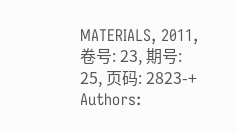MATERIALS, 2011, 卷号: 23, 期号: 25, 页码: 2823-+
Authors: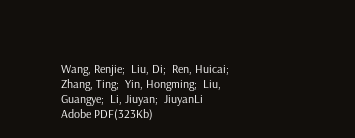Wang, Renjie;  Liu, Di;  Ren, Huicai;  Zhang, Ting;  Yin, Hongming;  Liu, Guangye;  Li, Jiuyan;  JiuyanLi
Adobe PDF(323Kb)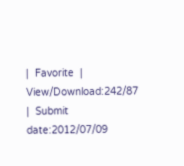|  Favorite  |  View/Download:242/87  |  Submit date:2012/07/09